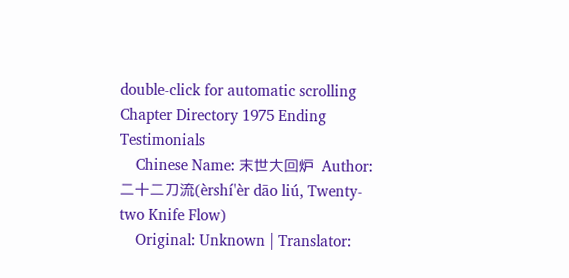double-click for automatic scrolling
Chapter Directory 1975 Ending Testimonials
    Chinese Name: 末世大回炉  Author: 二十二刀流(èrshí'èr dāo liú, Twenty-two Knife Flow)
    Original: Unknown | Translator: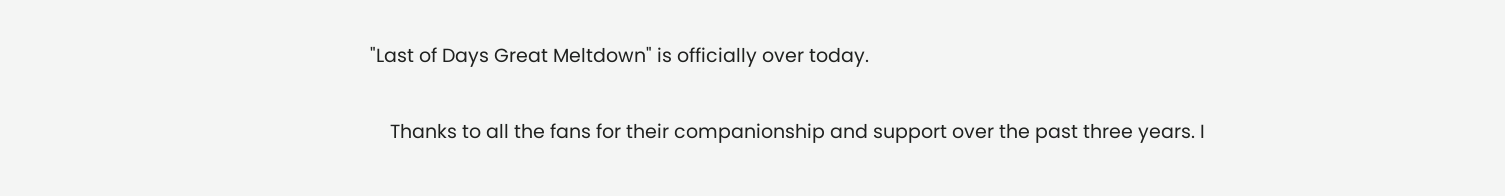"Last of Days Great Meltdown" is officially over today.

    Thanks to all the fans for their companionship and support over the past three years. I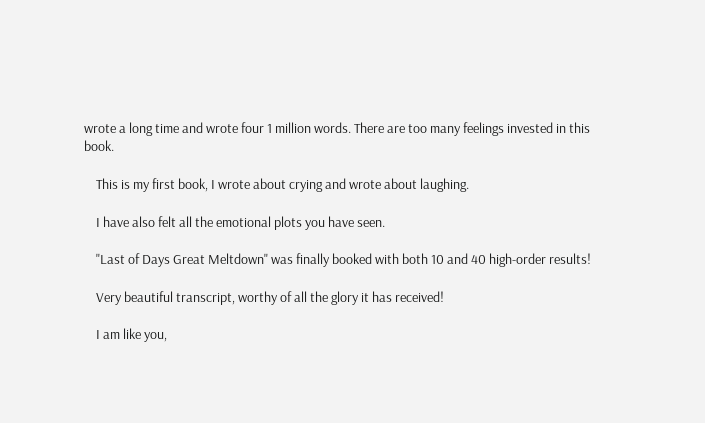wrote a long time and wrote four 1 million words. There are too many feelings invested in this book.

    This is my first book, I wrote about crying and wrote about laughing.

    I have also felt all the emotional plots you have seen.

    "Last of Days Great Meltdown" was finally booked with both 10 and 40 high-order results!

    Very beautiful transcript, worthy of all the glory it has received!

    I am like you,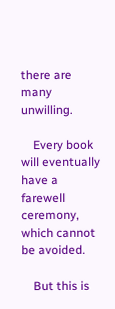there are many unwilling.

    Every book will eventually have a farewell ceremony, which cannot be avoided.

    But this is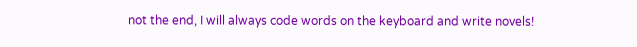not the end, I will always code words on the keyboard and write novels!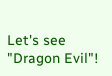Let's see "Dragon Evil"!